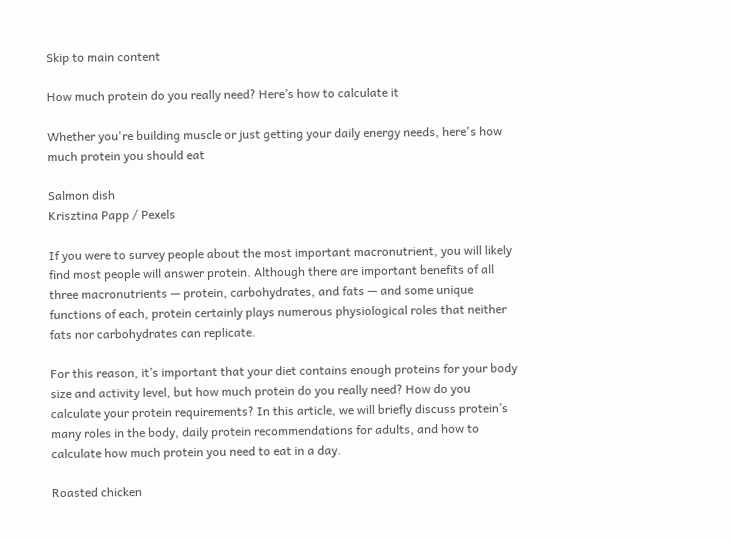Skip to main content

How much protein do you really need? Here’s how to calculate it

Whether you're building muscle or just getting your daily energy needs, here's how much protein you should eat

Salmon dish
Krisztina Papp / Pexels

If you were to survey people about the most important macronutrient, you will likely find most people will answer protein. Although there are important benefits of all three macronutrients — protein, carbohydrates, and fats — and some unique functions of each, protein certainly plays numerous physiological roles that neither fats nor carbohydrates can replicate.

For this reason, it’s important that your diet contains enough proteins for your body size and activity level, but how much protein do you really need? How do you calculate your protein requirements? In this article, we will briefly discuss protein’s many roles in the body, daily protein recommendations for adults, and how to calculate how much protein you need to eat in a day.

Roasted chicken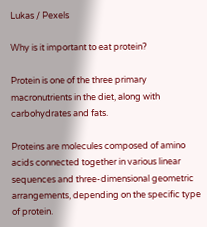Lukas / Pexels

Why is it important to eat protein?

Protein is one of the three primary macronutrients in the diet, along with carbohydrates and fats.

Proteins are molecules composed of amino acids connected together in various linear sequences and three-dimensional geometric arrangements, depending on the specific type of protein.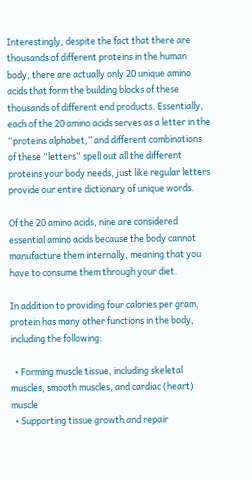Interestingly, despite the fact that there are thousands of different proteins in the human body, there are actually only 20 unique amino acids that form the building blocks of these thousands of different end products. Essentially, each of the 20 amino acids serves as a letter in the “proteins alphabet,” and different combinations of these “letters“ spell out all the different proteins your body needs, just like regular letters provide our entire dictionary of unique words.

Of the 20 amino acids, nine are considered essential amino acids because the body cannot manufacture them internally, meaning that you have to consume them through your diet.

In addition to providing four calories per gram, protein has many other functions in the body, including the following:

  • Forming muscle tissue, including skeletal muscles, smooth muscles, and cardiac (heart) muscle
  • Supporting tissue growth and repair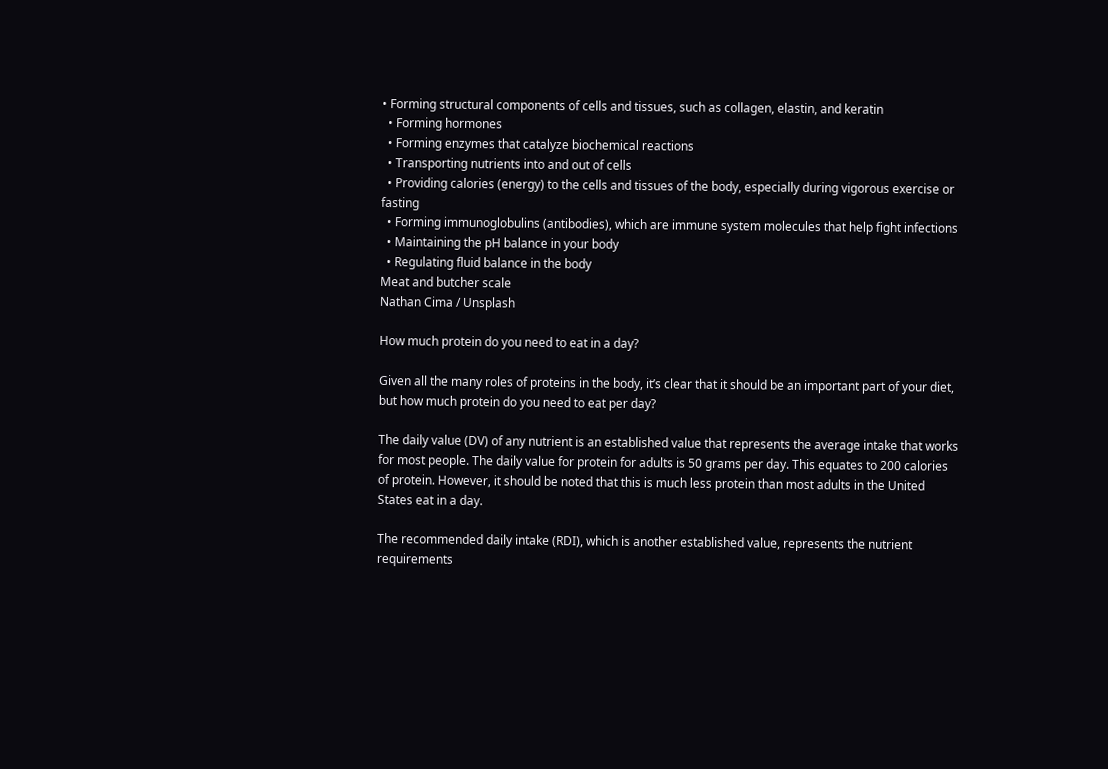• Forming structural components of cells and tissues, such as collagen, elastin, and keratin
  • Forming hormones
  • Forming enzymes that catalyze biochemical reactions
  • Transporting nutrients into and out of cells
  • Providing calories (energy) to the cells and tissues of the body, especially during vigorous exercise or fasting
  • Forming immunoglobulins (antibodies), which are immune system molecules that help fight infections
  • Maintaining the pH balance in your body
  • Regulating fluid balance in the body
Meat and butcher scale
Nathan Cima / Unsplash

How much protein do you need to eat in a day?

Given all the many roles of proteins in the body, it’s clear that it should be an important part of your diet, but how much protein do you need to eat per day?

The daily value (DV) of any nutrient is an established value that represents the average intake that works for most people. The daily value for protein for adults is 50 grams per day. This equates to 200 calories of protein. However, it should be noted that this is much less protein than most adults in the United States eat in a day.

The recommended daily intake (RDI), which is another established value, represents the nutrient requirements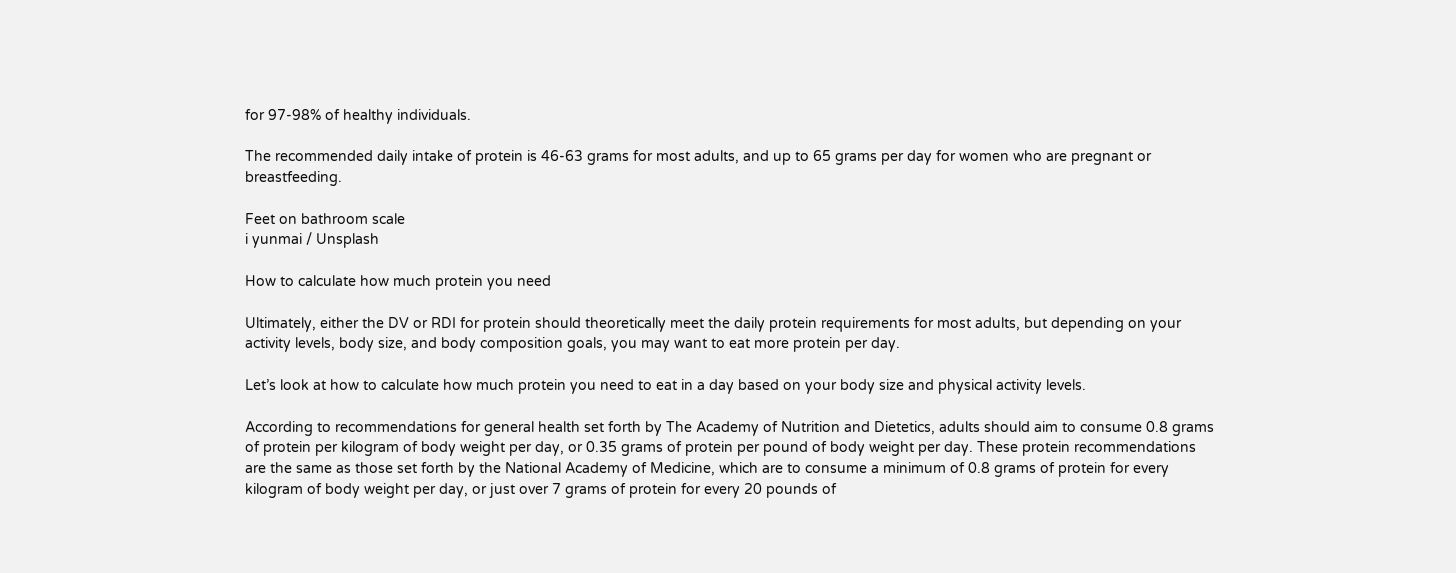for 97-98% of healthy individuals.

The recommended daily intake of protein is 46-63 grams for most adults, and up to 65 grams per day for women who are pregnant or breastfeeding.

Feet on bathroom scale
i yunmai / Unsplash

How to calculate how much protein you need

Ultimately, either the DV or RDI for protein should theoretically meet the daily protein requirements for most adults, but depending on your activity levels, body size, and body composition goals, you may want to eat more protein per day.

Let’s look at how to calculate how much protein you need to eat in a day based on your body size and physical activity levels.

According to recommendations for general health set forth by The Academy of Nutrition and Dietetics, adults should aim to consume 0.8 grams of protein per kilogram of body weight per day, or 0.35 grams of protein per pound of body weight per day. These protein recommendations are the same as those set forth by the National Academy of Medicine, which are to consume a minimum of 0.8 grams of protein for every kilogram of body weight per day, or just over 7 grams of protein for every 20 pounds of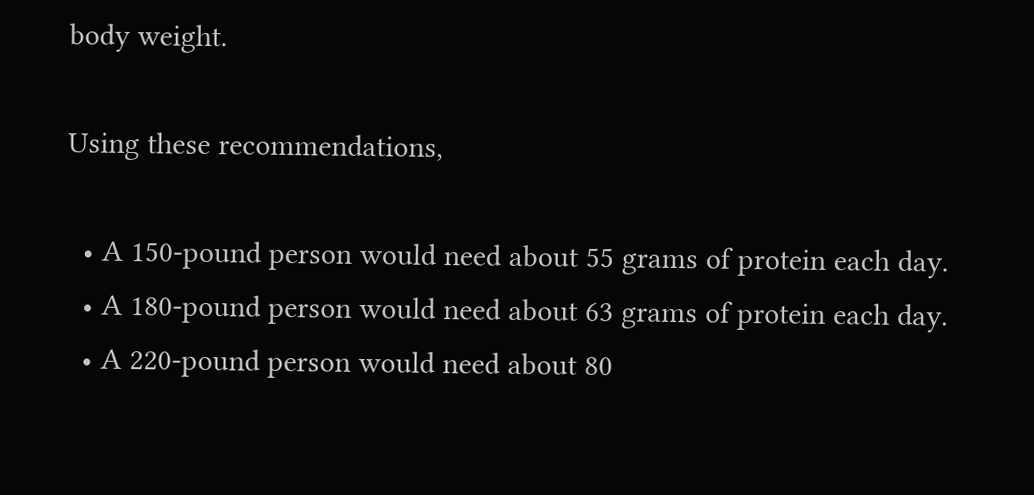body weight.

Using these recommendations,

  • A 150-pound person would need about 55 grams of protein each day.
  • A 180-pound person would need about 63 grams of protein each day.
  • A 220-pound person would need about 80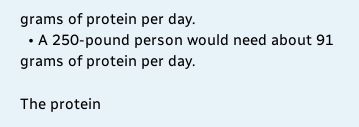grams of protein per day.
  • A 250-pound person would need about 91 grams of protein per day.

The protein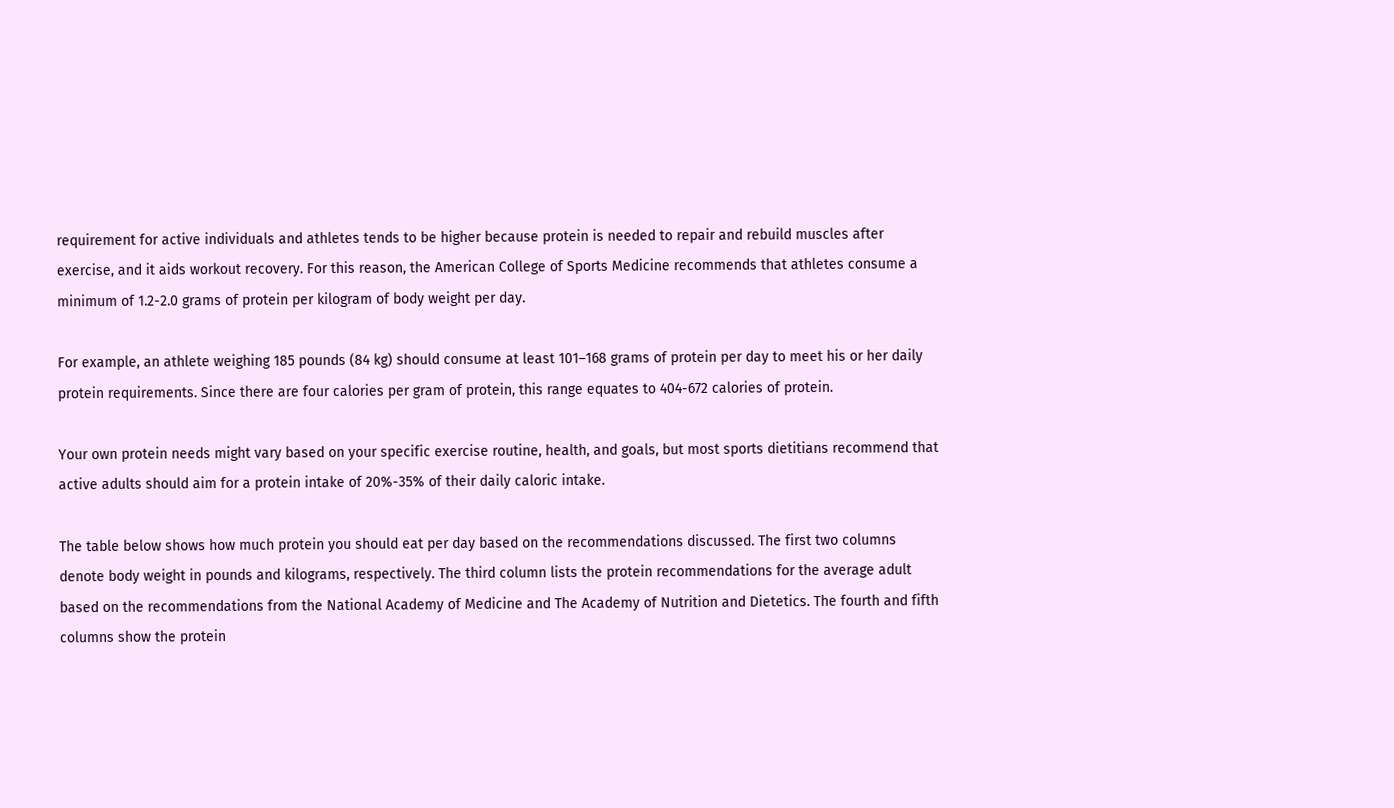requirement for active individuals and athletes tends to be higher because protein is needed to repair and rebuild muscles after exercise, and it aids workout recovery. For this reason, the American College of Sports Medicine recommends that athletes consume a minimum of 1.2-2.0 grams of protein per kilogram of body weight per day.

For example, an athlete weighing 185 pounds (84 kg) should consume at least 101–168 grams of protein per day to meet his or her daily protein requirements. Since there are four calories per gram of protein, this range equates to 404-672 calories of protein.

Your own protein needs might vary based on your specific exercise routine, health, and goals, but most sports dietitians recommend that active adults should aim for a protein intake of 20%-35% of their daily caloric intake.

The table below shows how much protein you should eat per day based on the recommendations discussed. The first two columns denote body weight in pounds and kilograms, respectively. The third column lists the protein recommendations for the average adult based on the recommendations from the National Academy of Medicine and The Academy of Nutrition and Dietetics. The fourth and fifth columns show the protein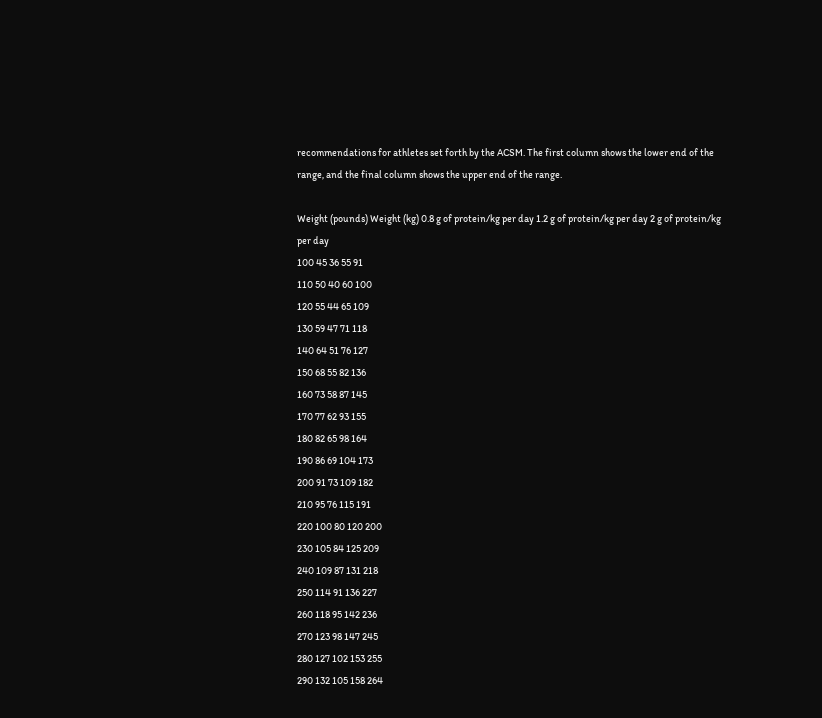recommendations for athletes set forth by the ACSM. The first column shows the lower end of the range, and the final column shows the upper end of the range.

Weight (pounds) Weight (kg) 0.8 g of protein/kg per day 1.2 g of protein/kg per day 2 g of protein/kg per day
100 45 36 55 91
110 50 40 60 100
120 55 44 65 109
130 59 47 71 118
140 64 51 76 127
150 68 55 82 136
160 73 58 87 145
170 77 62 93 155
180 82 65 98 164
190 86 69 104 173
200 91 73 109 182
210 95 76 115 191
220 100 80 120 200
230 105 84 125 209
240 109 87 131 218
250 114 91 136 227
260 118 95 142 236
270 123 98 147 245
280 127 102 153 255
290 132 105 158 264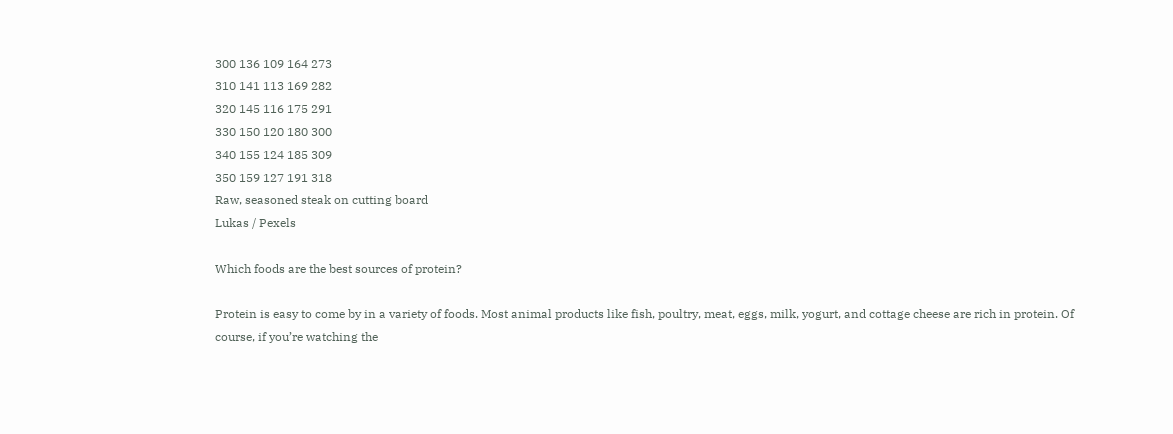300 136 109 164 273
310 141 113 169 282
320 145 116 175 291
330 150 120 180 300
340 155 124 185 309
350 159 127 191 318
Raw, seasoned steak on cutting board
Lukas / Pexels

Which foods are the best sources of protein?

Protein is easy to come by in a variety of foods. Most animal products like fish, poultry, meat, eggs, milk, yogurt, and cottage cheese are rich in protein. Of course, if you’re watching the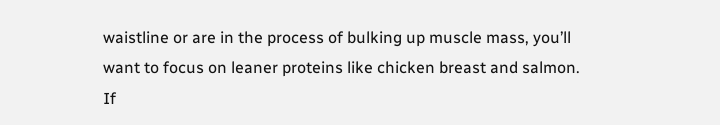waistline or are in the process of bulking up muscle mass, you’ll want to focus on leaner proteins like chicken breast and salmon. If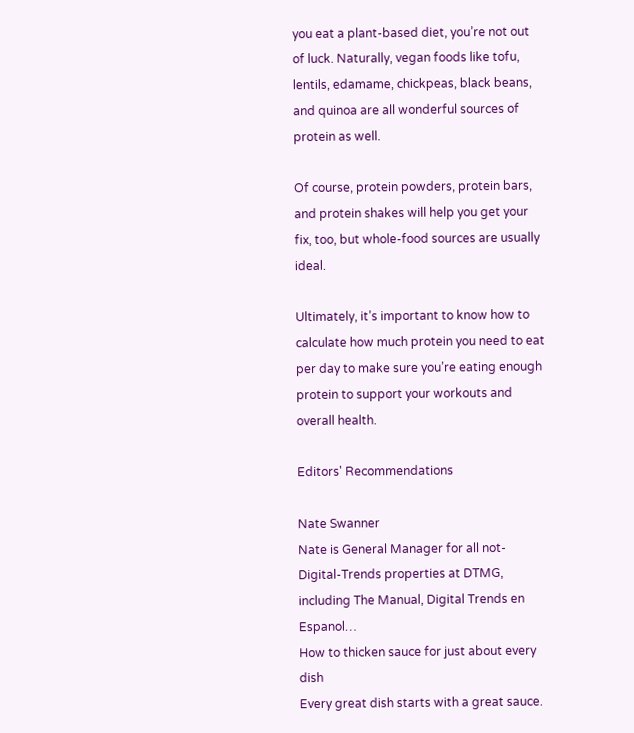you eat a plant-based diet, you’re not out of luck. Naturally, vegan foods like tofu, lentils, edamame, chickpeas, black beans, and quinoa are all wonderful sources of protein as well.

Of course, protein powders, protein bars, and protein shakes will help you get your fix, too, but whole-food sources are usually ideal.

Ultimately, it’s important to know how to calculate how much protein you need to eat per day to make sure you’re eating enough protein to support your workouts and overall health.

Editors' Recommendations

Nate Swanner
Nate is General Manager for all not-Digital-Trends properties at DTMG, including The Manual, Digital Trends en Espanol…
How to thicken sauce for just about every dish
Every great dish starts with a great sauce.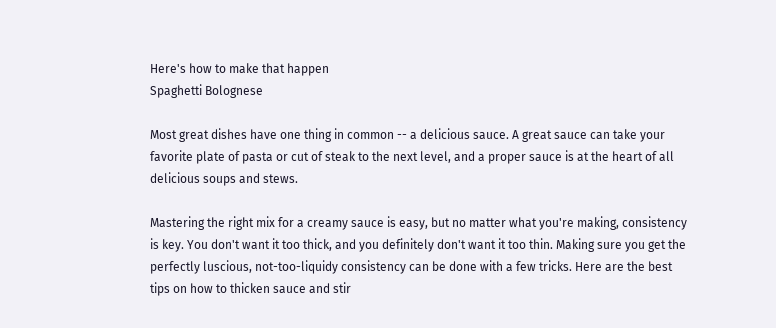Here's how to make that happen
Spaghetti Bolognese

Most great dishes have one thing in common -- a delicious sauce. A great sauce can take your favorite plate of pasta or cut of steak to the next level, and a proper sauce is at the heart of all delicious soups and stews.

Mastering the right mix for a creamy sauce is easy, but no matter what you're making, consistency is key. You don't want it too thick, and you definitely don't want it too thin. Making sure you get the perfectly luscious, not-too-liquidy consistency can be done with a few tricks. Here are the best tips on how to thicken sauce and stir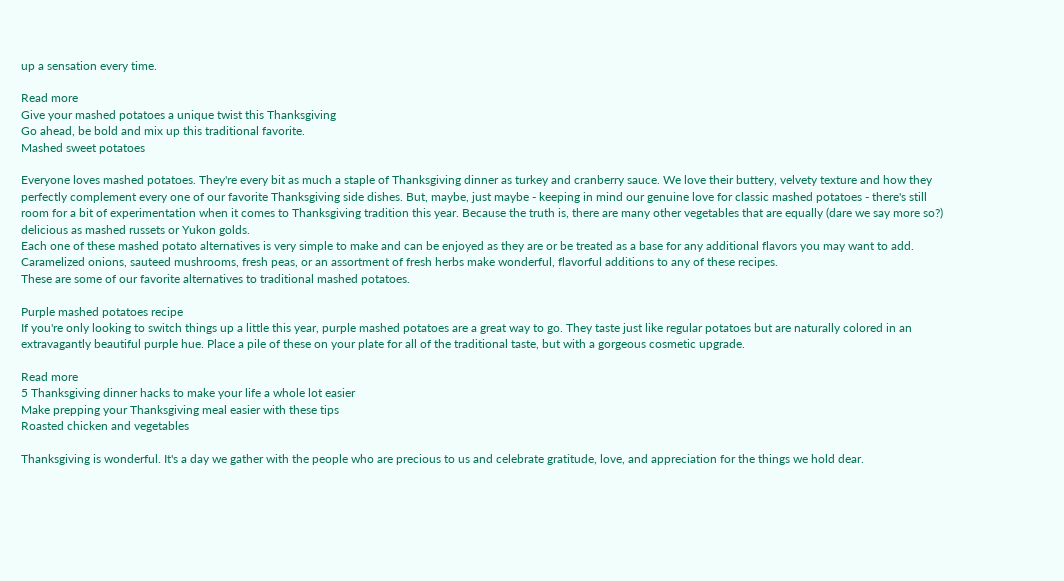up a sensation every time.

Read more
Give your mashed potatoes a unique twist this Thanksgiving
Go ahead, be bold and mix up this traditional favorite.
Mashed sweet potatoes

Everyone loves mashed potatoes. They're every bit as much a staple of Thanksgiving dinner as turkey and cranberry sauce. We love their buttery, velvety texture and how they perfectly complement every one of our favorite Thanksgiving side dishes. But, maybe, just maybe - keeping in mind our genuine love for classic mashed potatoes - there's still room for a bit of experimentation when it comes to Thanksgiving tradition this year. Because the truth is, there are many other vegetables that are equally (dare we say more so?) delicious as mashed russets or Yukon golds.
Each one of these mashed potato alternatives is very simple to make and can be enjoyed as they are or be treated as a base for any additional flavors you may want to add. Caramelized onions, sauteed mushrooms, fresh peas, or an assortment of fresh herbs make wonderful, flavorful additions to any of these recipes.
These are some of our favorite alternatives to traditional mashed potatoes.

Purple mashed potatoes recipe
If you're only looking to switch things up a little this year, purple mashed potatoes are a great way to go. They taste just like regular potatoes but are naturally colored in an extravagantly beautiful purple hue. Place a pile of these on your plate for all of the traditional taste, but with a gorgeous cosmetic upgrade.

Read more
5 Thanksgiving dinner hacks to make your life a whole lot easier
Make prepping your Thanksgiving meal easier with these tips
Roasted chicken and vegetables

Thanksgiving is wonderful. It's a day we gather with the people who are precious to us and celebrate gratitude, love, and appreciation for the things we hold dear.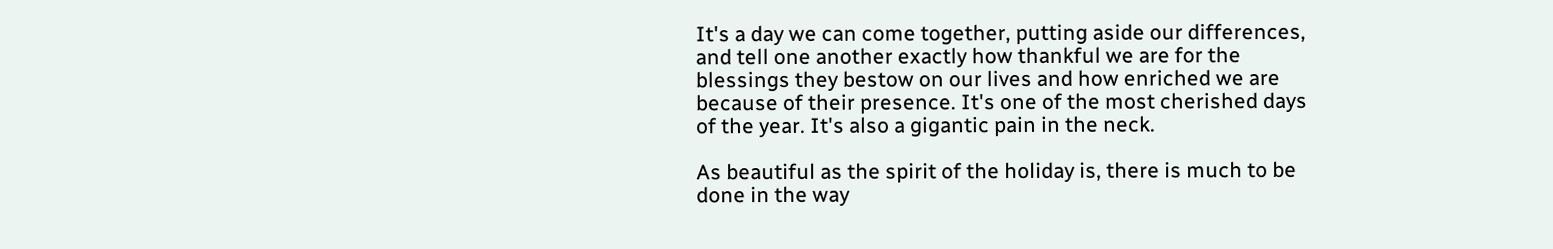It's a day we can come together, putting aside our differences, and tell one another exactly how thankful we are for the blessings they bestow on our lives and how enriched we are because of their presence. It's one of the most cherished days of the year. It's also a gigantic pain in the neck.

As beautiful as the spirit of the holiday is, there is much to be done in the way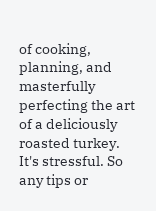of cooking, planning, and masterfully perfecting the art of a deliciously roasted turkey. It's stressful. So any tips or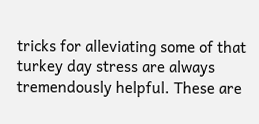tricks for alleviating some of that turkey day stress are always tremendously helpful. These are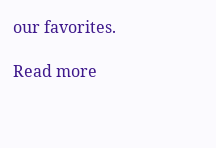our favorites.

Read more